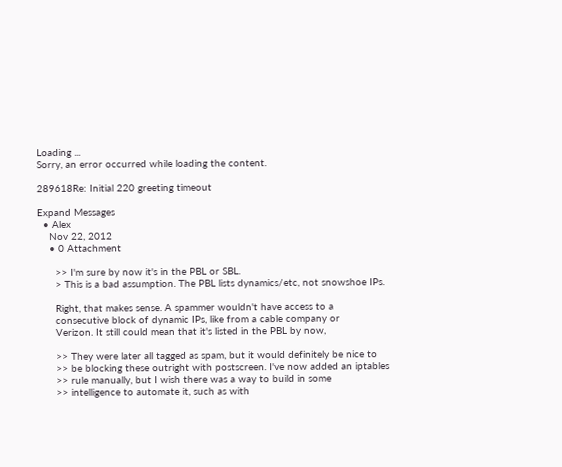Loading ...
Sorry, an error occurred while loading the content.

289618Re: Initial 220 greeting timeout

Expand Messages
  • Alex
    Nov 22, 2012
    • 0 Attachment

      >> I'm sure by now it's in the PBL or SBL.
      > This is a bad assumption. The PBL lists dynamics/etc, not snowshoe IPs.

      Right, that makes sense. A spammer wouldn't have access to a
      consecutive block of dynamic IPs, like from a cable company or
      Verizon. It still could mean that it's listed in the PBL by now,

      >> They were later all tagged as spam, but it would definitely be nice to
      >> be blocking these outright with postscreen. I've now added an iptables
      >> rule manually, but I wish there was a way to build in some
      >> intelligence to automate it, such as with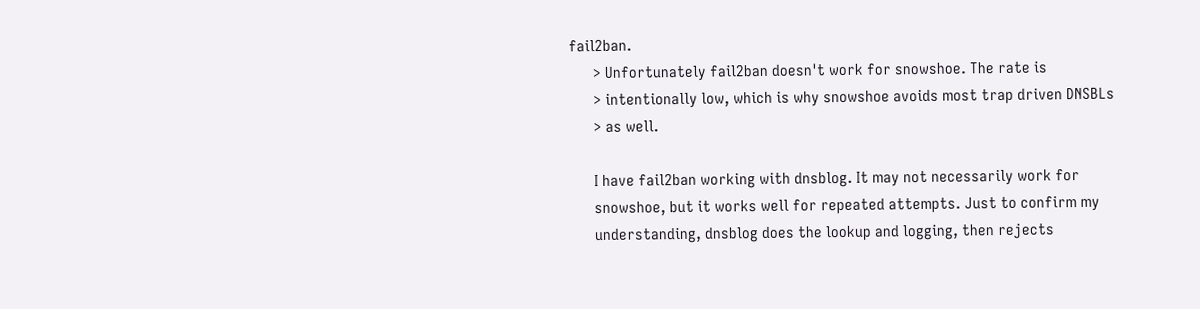fail2ban.
      > Unfortunately fail2ban doesn't work for snowshoe. The rate is
      > intentionally low, which is why snowshoe avoids most trap driven DNSBLs
      > as well.

      I have fail2ban working with dnsblog. It may not necessarily work for
      snowshoe, but it works well for repeated attempts. Just to confirm my
      understanding, dnsblog does the lookup and logging, then rejects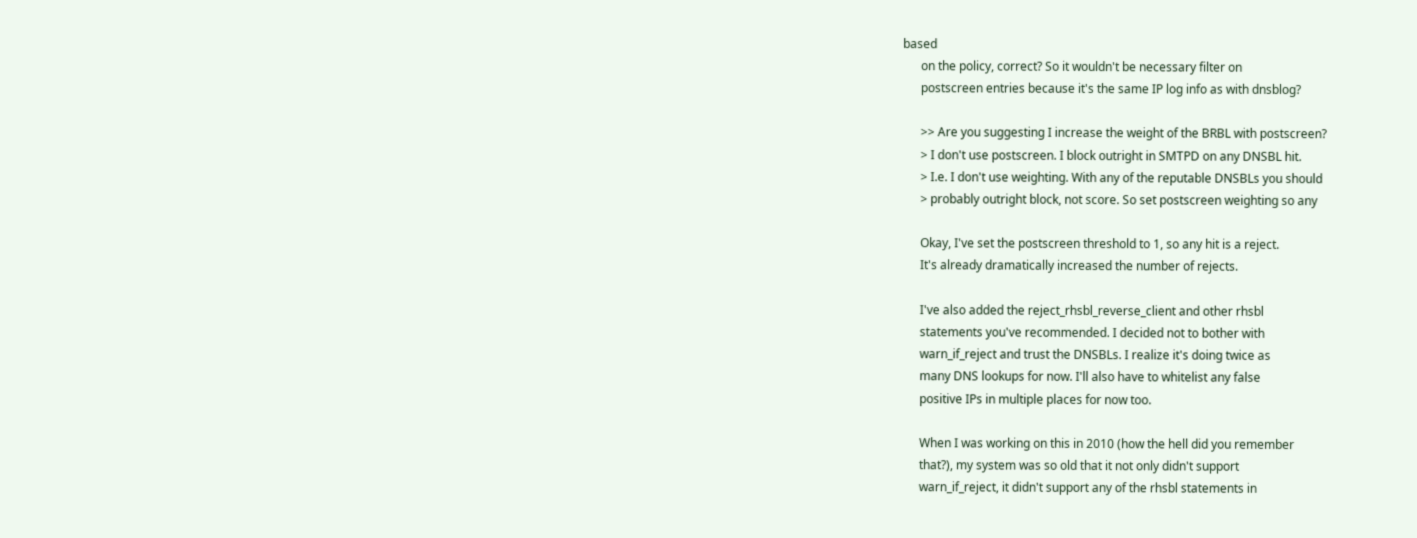based
      on the policy, correct? So it wouldn't be necessary filter on
      postscreen entries because it's the same IP log info as with dnsblog?

      >> Are you suggesting I increase the weight of the BRBL with postscreen?
      > I don't use postscreen. I block outright in SMTPD on any DNSBL hit.
      > I.e. I don't use weighting. With any of the reputable DNSBLs you should
      > probably outright block, not score. So set postscreen weighting so any

      Okay, I've set the postscreen threshold to 1, so any hit is a reject.
      It's already dramatically increased the number of rejects.

      I've also added the reject_rhsbl_reverse_client and other rhsbl
      statements you've recommended. I decided not to bother with
      warn_if_reject and trust the DNSBLs. I realize it's doing twice as
      many DNS lookups for now. I'll also have to whitelist any false
      positive IPs in multiple places for now too.

      When I was working on this in 2010 (how the hell did you remember
      that?), my system was so old that it not only didn't support
      warn_if_reject, it didn't support any of the rhsbl statements in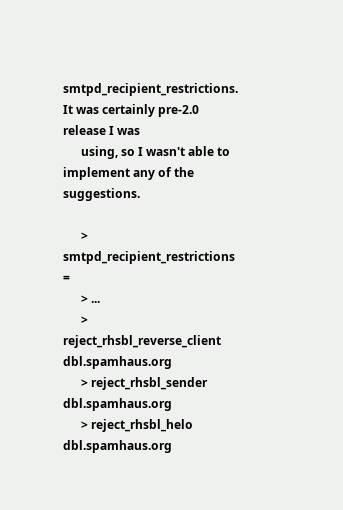smtpd_recipient_restrictions. It was certainly pre-2.0 release I was
      using, so I wasn't able to implement any of the suggestions.

      > smtpd_recipient_restrictions =
      > ...
      > reject_rhsbl_reverse_client dbl.spamhaus.org
      > reject_rhsbl_sender dbl.spamhaus.org
      > reject_rhsbl_helo dbl.spamhaus.org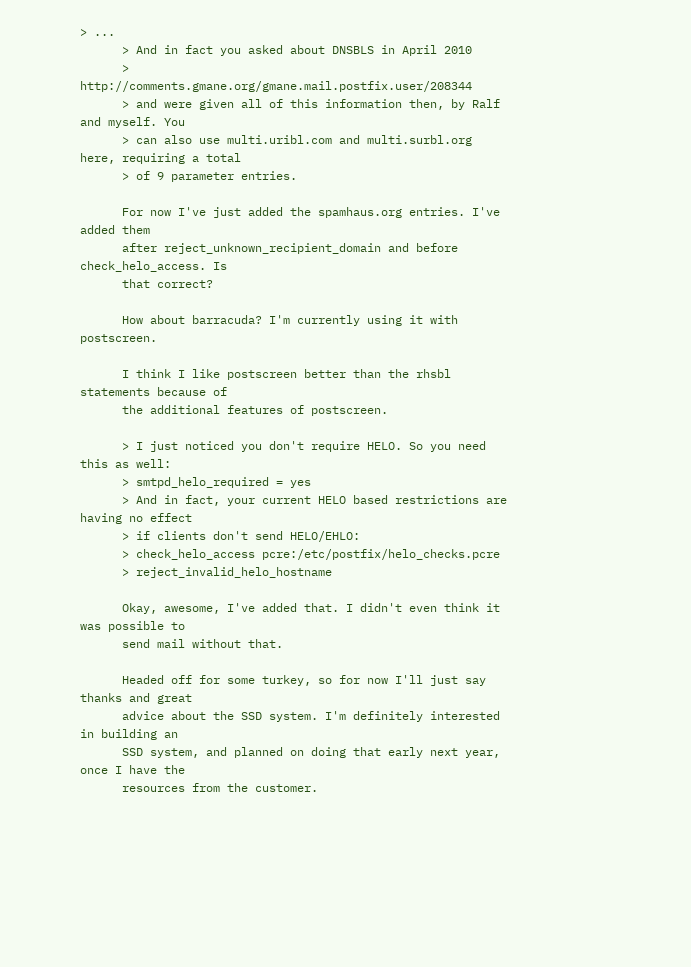> ...
      > And in fact you asked about DNSBLS in April 2010
      > http://comments.gmane.org/gmane.mail.postfix.user/208344
      > and were given all of this information then, by Ralf and myself. You
      > can also use multi.uribl.com and multi.surbl.org here, requiring a total
      > of 9 parameter entries.

      For now I've just added the spamhaus.org entries. I've added them
      after reject_unknown_recipient_domain and before check_helo_access. Is
      that correct?

      How about barracuda? I'm currently using it with postscreen.

      I think I like postscreen better than the rhsbl statements because of
      the additional features of postscreen.

      > I just noticed you don't require HELO. So you need this as well:
      > smtpd_helo_required = yes
      > And in fact, your current HELO based restrictions are having no effect
      > if clients don't send HELO/EHLO:
      > check_helo_access pcre:/etc/postfix/helo_checks.pcre
      > reject_invalid_helo_hostname

      Okay, awesome, I've added that. I didn't even think it was possible to
      send mail without that.

      Headed off for some turkey, so for now I'll just say thanks and great
      advice about the SSD system. I'm definitely interested in building an
      SSD system, and planned on doing that early next year, once I have the
      resources from the customer.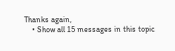Thanks again,
    • Show all 15 messages in this topic